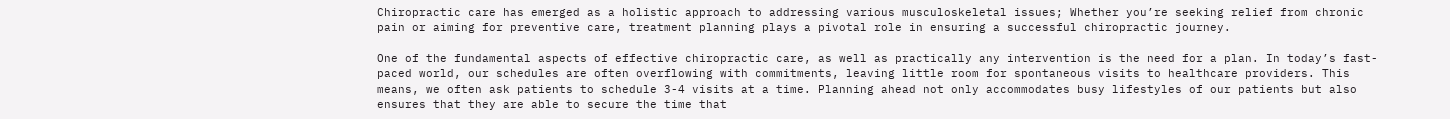Chiropractic care has emerged as a holistic approach to addressing various musculoskeletal issues; Whether you’re seeking relief from chronic pain or aiming for preventive care, treatment planning plays a pivotal role in ensuring a successful chiropractic journey.

One of the fundamental aspects of effective chiropractic care, as well as practically any intervention is the need for a plan. In today’s fast-paced world, our schedules are often overflowing with commitments, leaving little room for spontaneous visits to healthcare providers. This means, we often ask patients to schedule 3-4 visits at a time. Planning ahead not only accommodates busy lifestyles of our patients but also ensures that they are able to secure the time that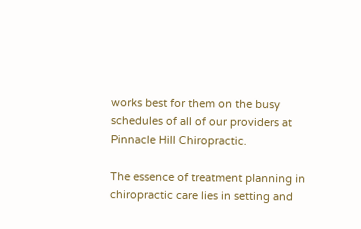works best for them on the busy schedules of all of our providers at Pinnacle Hill Chiropractic.

The essence of treatment planning in chiropractic care lies in setting and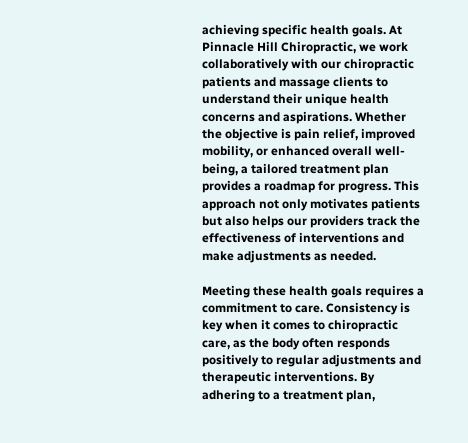achieving specific health goals. At Pinnacle Hill Chiropractic, we work collaboratively with our chiropractic patients and massage clients to understand their unique health concerns and aspirations. Whether the objective is pain relief, improved mobility, or enhanced overall well-being, a tailored treatment plan provides a roadmap for progress. This approach not only motivates patients but also helps our providers track the effectiveness of interventions and make adjustments as needed.

Meeting these health goals requires a commitment to care. Consistency is key when it comes to chiropractic care, as the body often responds positively to regular adjustments and therapeutic interventions. By adhering to a treatment plan,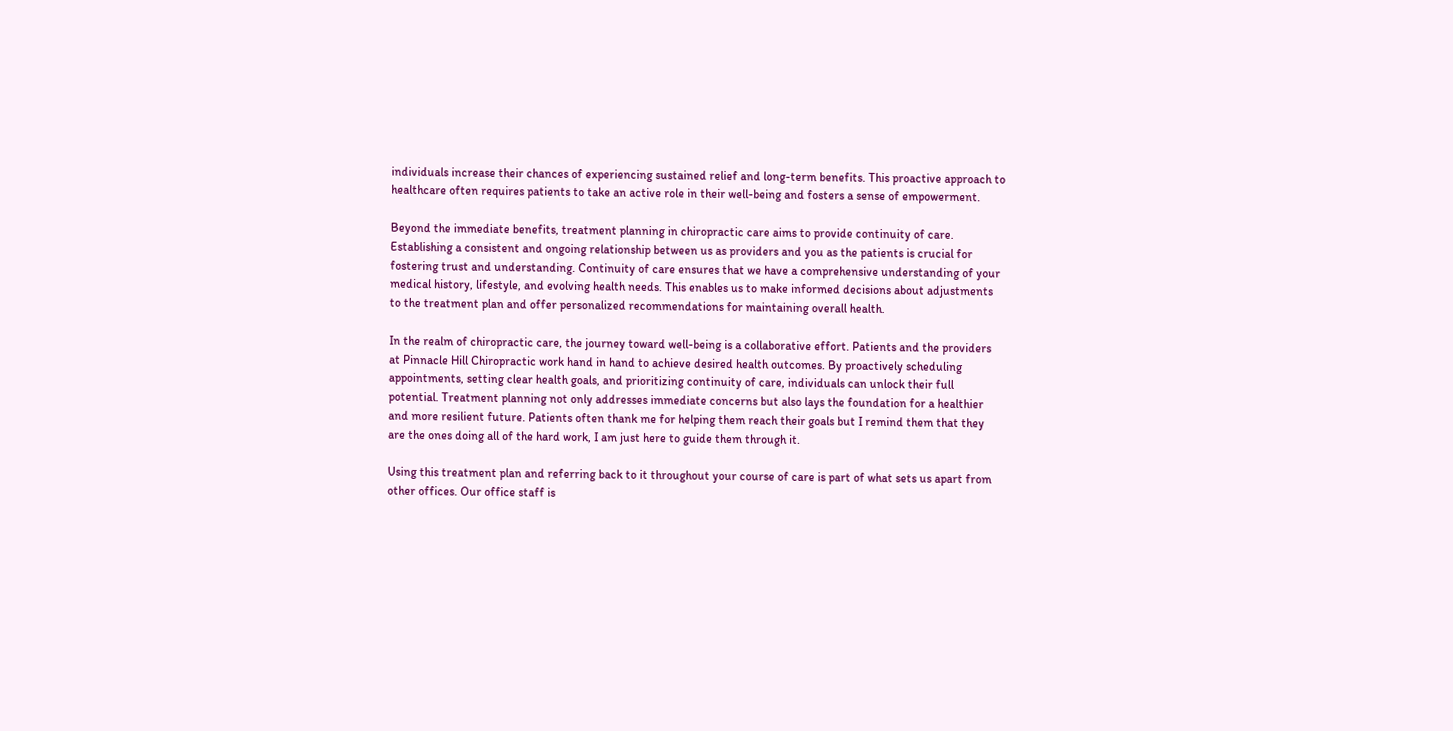individuals increase their chances of experiencing sustained relief and long-term benefits. This proactive approach to healthcare often requires patients to take an active role in their well-being and fosters a sense of empowerment.

Beyond the immediate benefits, treatment planning in chiropractic care aims to provide continuity of care. Establishing a consistent and ongoing relationship between us as providers and you as the patients is crucial for fostering trust and understanding. Continuity of care ensures that we have a comprehensive understanding of your medical history, lifestyle, and evolving health needs. This enables us to make informed decisions about adjustments to the treatment plan and offer personalized recommendations for maintaining overall health.

In the realm of chiropractic care, the journey toward well-being is a collaborative effort. Patients and the providers at Pinnacle Hill Chiropractic work hand in hand to achieve desired health outcomes. By proactively scheduling appointments, setting clear health goals, and prioritizing continuity of care, individuals can unlock their full potential. Treatment planning not only addresses immediate concerns but also lays the foundation for a healthier and more resilient future. Patients often thank me for helping them reach their goals but I remind them that they are the ones doing all of the hard work, I am just here to guide them through it.

Using this treatment plan and referring back to it throughout your course of care is part of what sets us apart from other offices. Our office staff is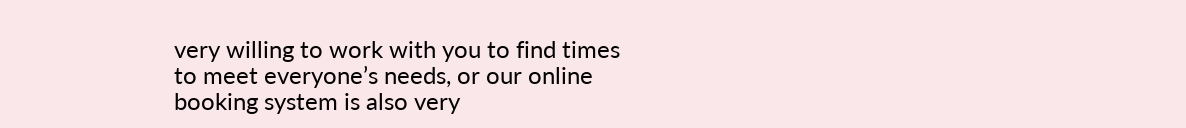very willing to work with you to find times to meet everyone’s needs, or our online booking system is also very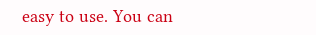easy to use. You can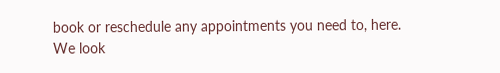book or reschedule any appointments you need to, here. We look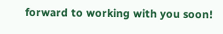forward to working with you soon!